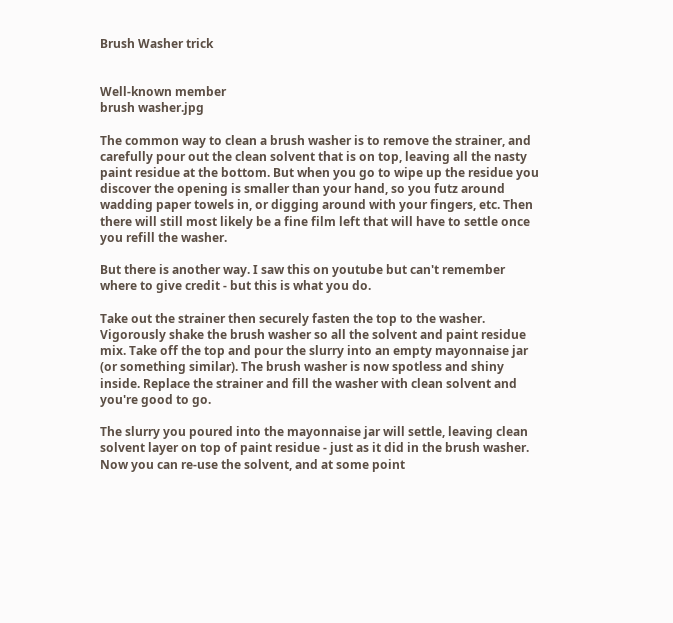Brush Washer trick


Well-known member
brush washer.jpg

The common way to clean a brush washer is to remove the strainer, and carefully pour out the clean solvent that is on top, leaving all the nasty paint residue at the bottom. But when you go to wipe up the residue you discover the opening is smaller than your hand, so you futz around wadding paper towels in, or digging around with your fingers, etc. Then there will still most likely be a fine film left that will have to settle once you refill the washer.

But there is another way. I saw this on youtube but can't remember where to give credit - but this is what you do.

Take out the strainer then securely fasten the top to the washer. Vigorously shake the brush washer so all the solvent and paint residue mix. Take off the top and pour the slurry into an empty mayonnaise jar (or something similar). The brush washer is now spotless and shiny inside. Replace the strainer and fill the washer with clean solvent and you're good to go.

The slurry you poured into the mayonnaise jar will settle, leaving clean solvent layer on top of paint residue - just as it did in the brush washer. Now you can re-use the solvent, and at some point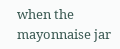when the mayonnaise jar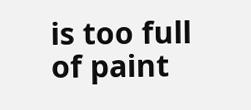is too full of paint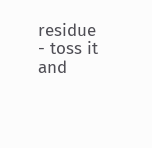residue - toss it and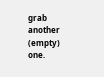grab another (empty) one.